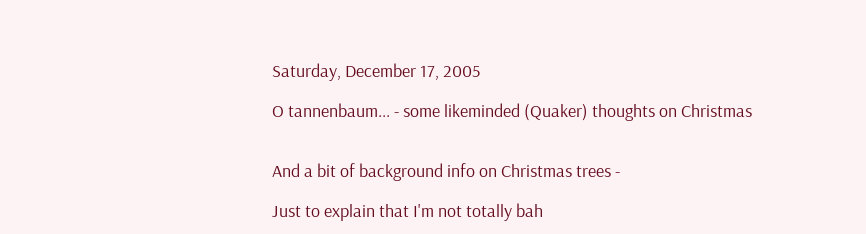Saturday, December 17, 2005

O tannenbaum... - some likeminded (Quaker) thoughts on Christmas


And a bit of background info on Christmas trees -

Just to explain that I'm not totally bah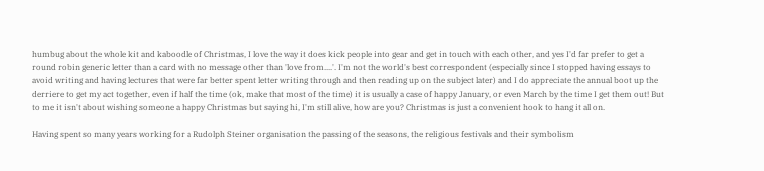humbug about the whole kit and kaboodle of Christmas, I love the way it does kick people into gear and get in touch with each other, and yes I'd far prefer to get a round robin generic letter than a card with no message other than 'love from....'. I'm not the world's best correspondent (especially since I stopped having essays to avoid writing and having lectures that were far better spent letter writing through and then reading up on the subject later) and I do appreciate the annual boot up the derriere to get my act together, even if half the time (ok, make that most of the time) it is usually a case of happy January, or even March by the time I get them out! But to me it isn't about wishing someone a happy Christmas but saying hi, I'm still alive, how are you? Christmas is just a convenient hook to hang it all on.

Having spent so many years working for a Rudolph Steiner organisation the passing of the seasons, the religious festivals and their symbolism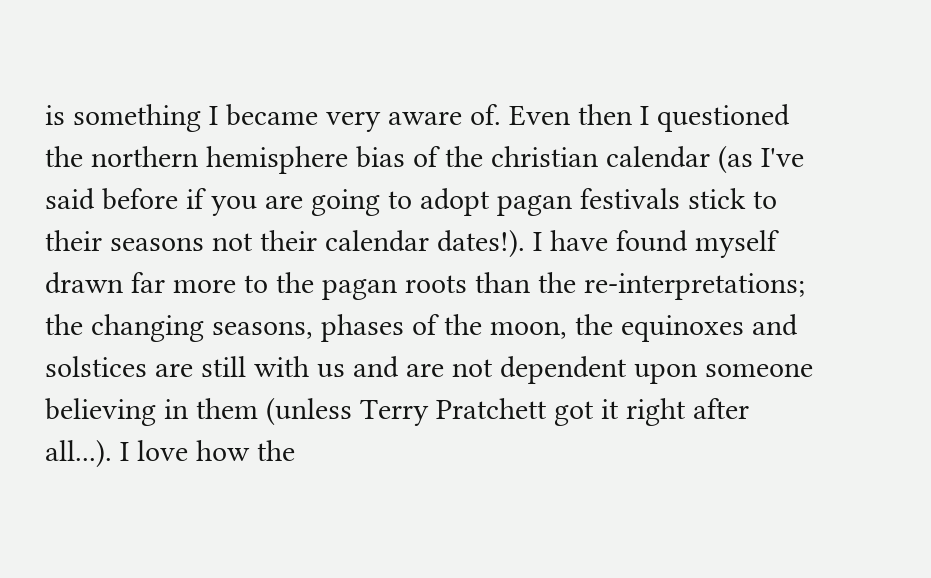is something I became very aware of. Even then I questioned the northern hemisphere bias of the christian calendar (as I've said before if you are going to adopt pagan festivals stick to their seasons not their calendar dates!). I have found myself drawn far more to the pagan roots than the re-interpretations; the changing seasons, phases of the moon, the equinoxes and solstices are still with us and are not dependent upon someone believing in them (unless Terry Pratchett got it right after all...). I love how the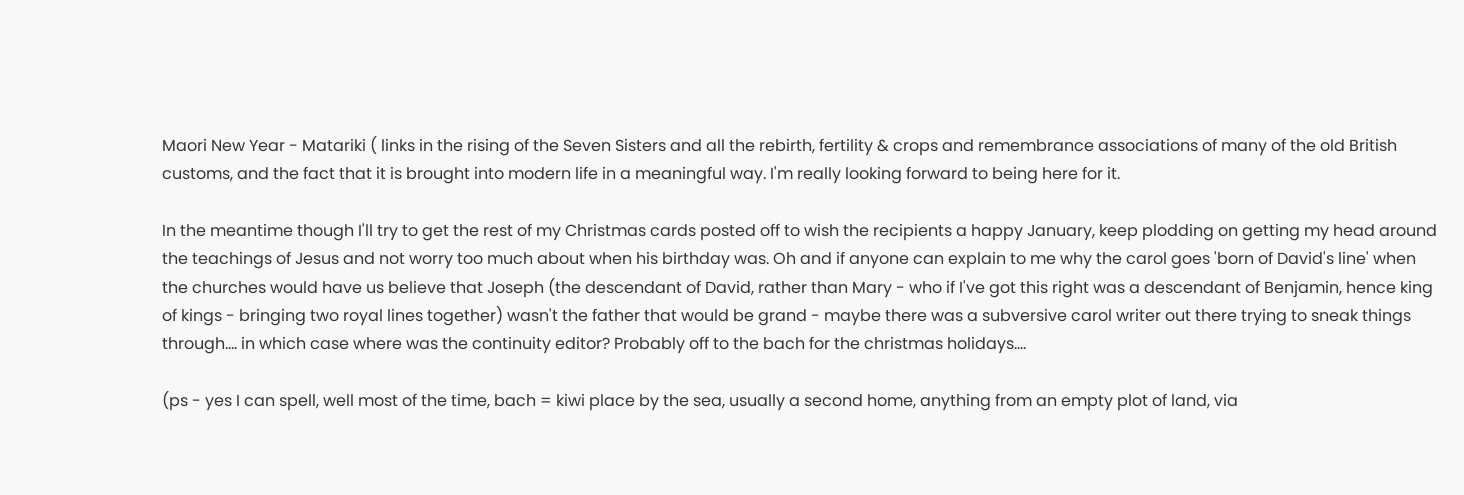Maori New Year - Matariki ( links in the rising of the Seven Sisters and all the rebirth, fertility & crops and remembrance associations of many of the old British customs, and the fact that it is brought into modern life in a meaningful way. I'm really looking forward to being here for it.

In the meantime though I'll try to get the rest of my Christmas cards posted off to wish the recipients a happy January, keep plodding on getting my head around the teachings of Jesus and not worry too much about when his birthday was. Oh and if anyone can explain to me why the carol goes 'born of David's line' when the churches would have us believe that Joseph (the descendant of David, rather than Mary - who if I've got this right was a descendant of Benjamin, hence king of kings - bringing two royal lines together) wasn't the father that would be grand - maybe there was a subversive carol writer out there trying to sneak things through.... in which case where was the continuity editor? Probably off to the bach for the christmas holidays....

(ps - yes I can spell, well most of the time, bach = kiwi place by the sea, usually a second home, anything from an empty plot of land, via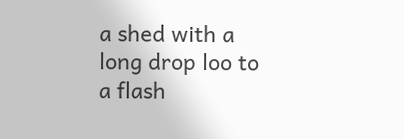a shed with a long drop loo to a flash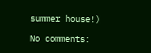summer house!)

No comments: